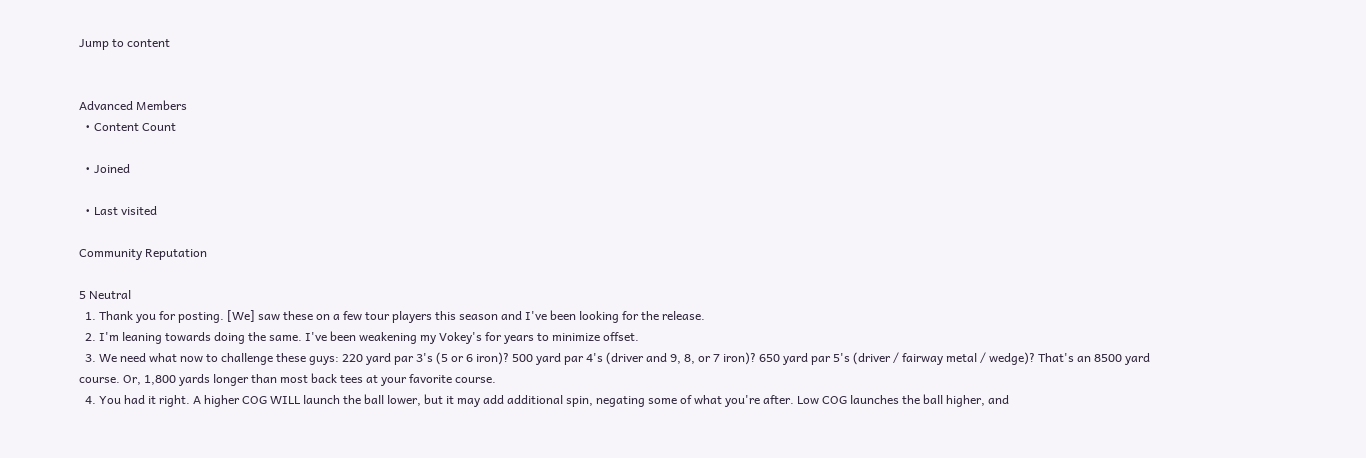Jump to content


Advanced Members
  • Content Count

  • Joined

  • Last visited

Community Reputation

5 Neutral
  1. Thank you for posting. [We] saw these on a few tour players this season and I've been looking for the release.
  2. I'm leaning towards doing the same. I've been weakening my Vokey's for years to minimize offset.
  3. We need what now to challenge these guys: 220 yard par 3's (5 or 6 iron)? 500 yard par 4's (driver and 9, 8, or 7 iron)? 650 yard par 5's (driver / fairway metal / wedge)? That's an 8500 yard course. Or, 1,800 yards longer than most back tees at your favorite course.
  4. You had it right. A higher COG WILL launch the ball lower, but it may add additional spin, negating some of what you're after. Low COG launches the ball higher, and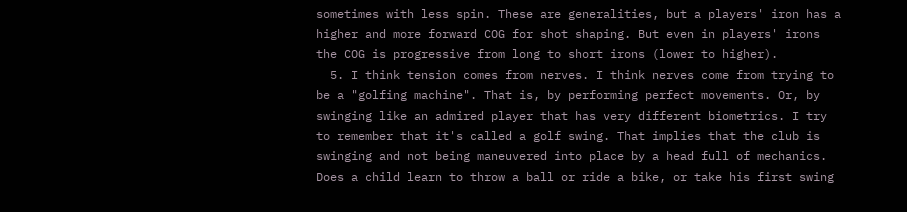sometimes with less spin. These are generalities, but a players' iron has a higher and more forward COG for shot shaping. But even in players' irons the COG is progressive from long to short irons (lower to higher).
  5. I think tension comes from nerves. I think nerves come from trying to be a "golfing machine". That is, by performing perfect movements. Or, by swinging like an admired player that has very different biometrics. I try to remember that it's called a golf swing. That implies that the club is swinging and not being maneuvered into place by a head full of mechanics. Does a child learn to throw a ball or ride a bike, or take his first swing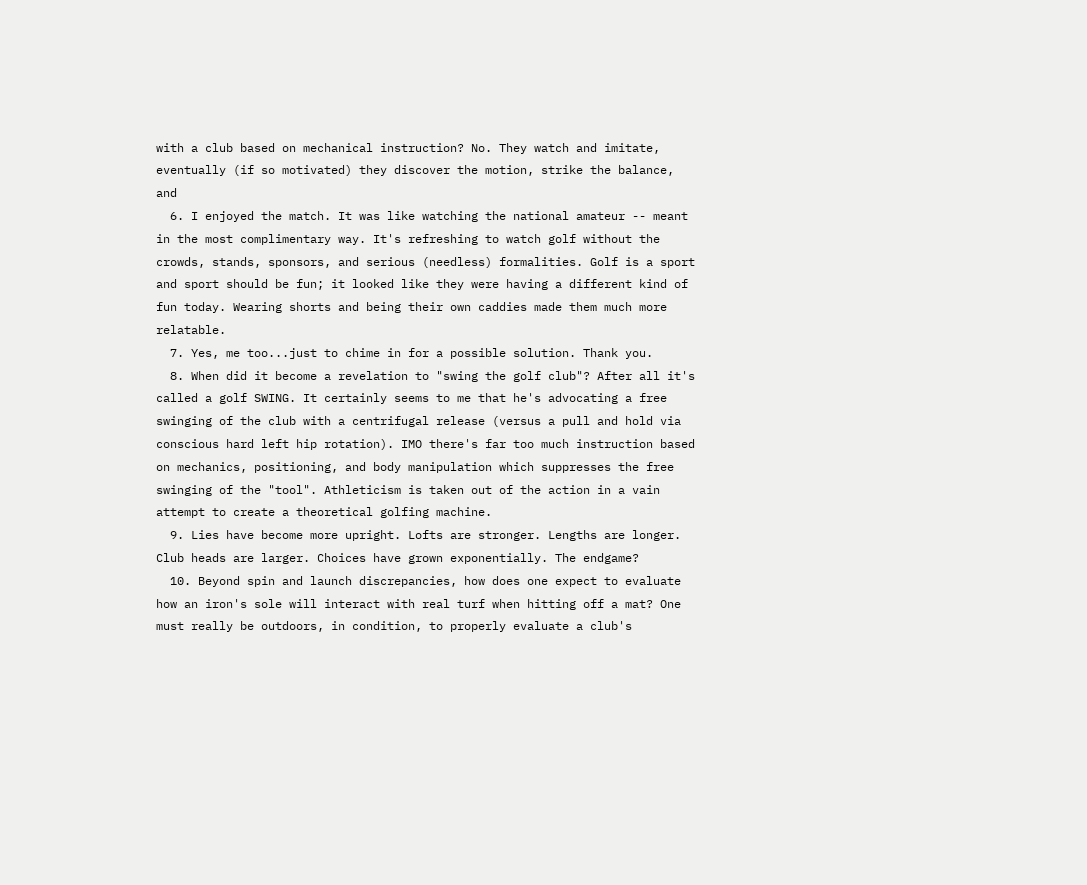with a club based on mechanical instruction? No. They watch and imitate, eventually (if so motivated) they discover the motion, strike the balance, and
  6. I enjoyed the match. It was like watching the national amateur -- meant in the most complimentary way. It's refreshing to watch golf without the crowds, stands, sponsors, and serious (needless) formalities. Golf is a sport and sport should be fun; it looked like they were having a different kind of fun today. Wearing shorts and being their own caddies made them much more relatable.
  7. Yes, me too...just to chime in for a possible solution. Thank you.
  8. When did it become a revelation to "swing the golf club"? After all it's called a golf SWING. It certainly seems to me that he's advocating a free swinging of the club with a centrifugal release (versus a pull and hold via conscious hard left hip rotation). IMO there's far too much instruction based on mechanics, positioning, and body manipulation which suppresses the free swinging of the "tool". Athleticism is taken out of the action in a vain attempt to create a theoretical golfing machine.
  9. Lies have become more upright. Lofts are stronger. Lengths are longer. Club heads are larger. Choices have grown exponentially. The endgame?
  10. Beyond spin and launch discrepancies, how does one expect to evaluate how an iron's sole will interact with real turf when hitting off a mat? One must really be outdoors, in condition, to properly evaluate a club's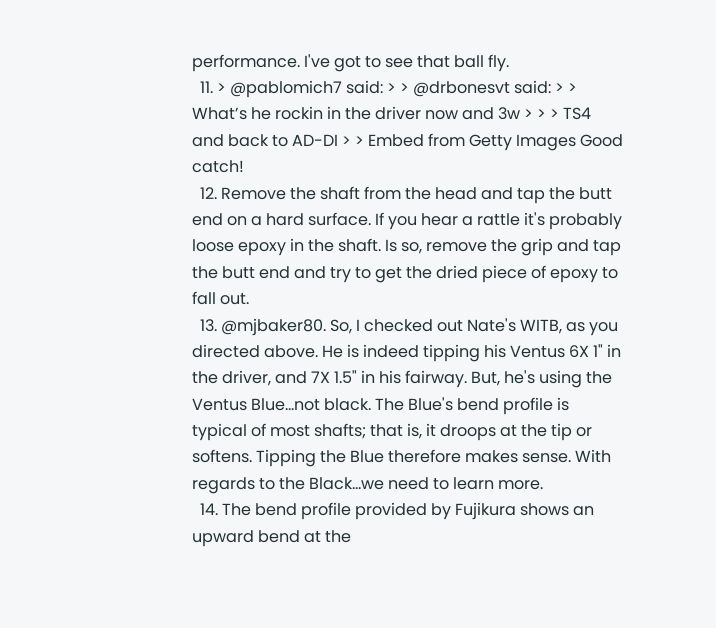performance. I've got to see that ball fly.
  11. > @pablomich7 said: > > @drbonesvt said: > > What’s he rockin in the driver now and 3w > > > TS4 and back to AD-DI > > Embed from Getty Images Good catch!
  12. Remove the shaft from the head and tap the butt end on a hard surface. If you hear a rattle it's probably loose epoxy in the shaft. Is so, remove the grip and tap the butt end and try to get the dried piece of epoxy to fall out.
  13. @mjbaker80. So, I checked out Nate's WITB, as you directed above. He is indeed tipping his Ventus 6X 1" in the driver, and 7X 1.5" in his fairway. But, he's using the Ventus Blue...not black. The Blue's bend profile is typical of most shafts; that is, it droops at the tip or softens. Tipping the Blue therefore makes sense. With regards to the Black...we need to learn more.
  14. The bend profile provided by Fujikura shows an upward bend at the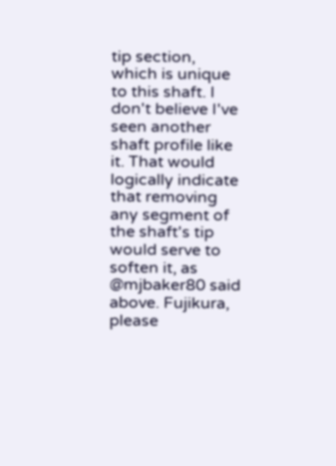tip section, which is unique to this shaft. I don't believe I've seen another shaft profile like it. That would logically indicate that removing any segment of the shaft's tip would serve to soften it, as @mjbaker80 said above. Fujikura, please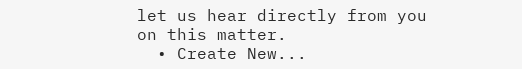let us hear directly from you on this matter.
  • Create New...